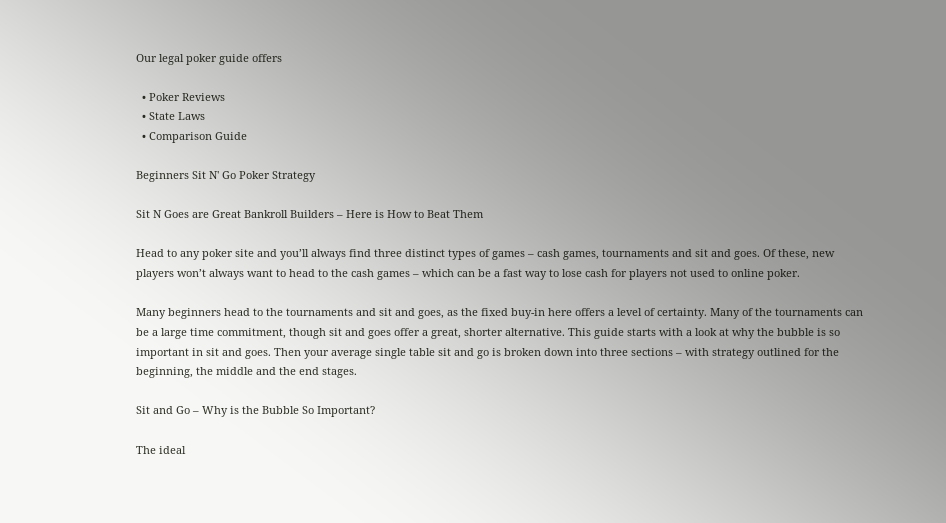Our legal poker guide offers

  • Poker Reviews
  • State Laws
  • Comparison Guide

Beginners Sit N' Go Poker Strategy

Sit N Goes are Great Bankroll Builders – Here is How to Beat Them

Head to any poker site and you’ll always find three distinct types of games – cash games, tournaments and sit and goes. Of these, new players won’t always want to head to the cash games – which can be a fast way to lose cash for players not used to online poker.

Many beginners head to the tournaments and sit and goes, as the fixed buy-in here offers a level of certainty. Many of the tournaments can be a large time commitment, though sit and goes offer a great, shorter alternative. This guide starts with a look at why the bubble is so important in sit and goes. Then your average single table sit and go is broken down into three sections – with strategy outlined for the beginning, the middle and the end stages.

Sit and Go – Why is the Bubble So Important?

The ideal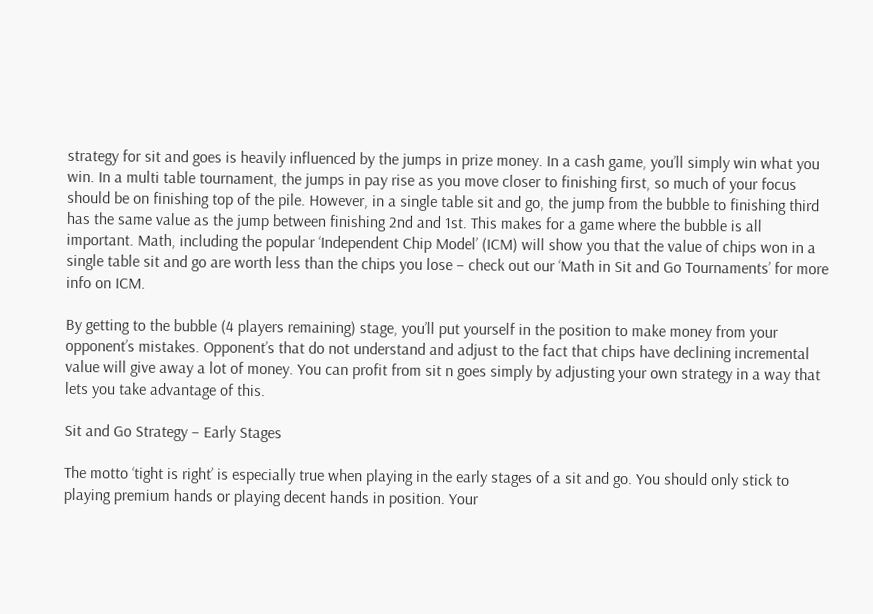strategy for sit and goes is heavily influenced by the jumps in prize money. In a cash game, you’ll simply win what you win. In a multi table tournament, the jumps in pay rise as you move closer to finishing first, so much of your focus should be on finishing top of the pile. However, in a single table sit and go, the jump from the bubble to finishing third has the same value as the jump between finishing 2nd and 1st. This makes for a game where the bubble is all important. Math, including the popular ‘Independent Chip Model’ (ICM) will show you that the value of chips won in a single table sit and go are worth less than the chips you lose – check out our ‘Math in Sit and Go Tournaments’ for more info on ICM.

By getting to the bubble (4 players remaining) stage, you’ll put yourself in the position to make money from your opponent’s mistakes. Opponent’s that do not understand and adjust to the fact that chips have declining incremental value will give away a lot of money. You can profit from sit n goes simply by adjusting your own strategy in a way that lets you take advantage of this.

Sit and Go Strategy – Early Stages

The motto ‘tight is right’ is especially true when playing in the early stages of a sit and go. You should only stick to playing premium hands or playing decent hands in position. Your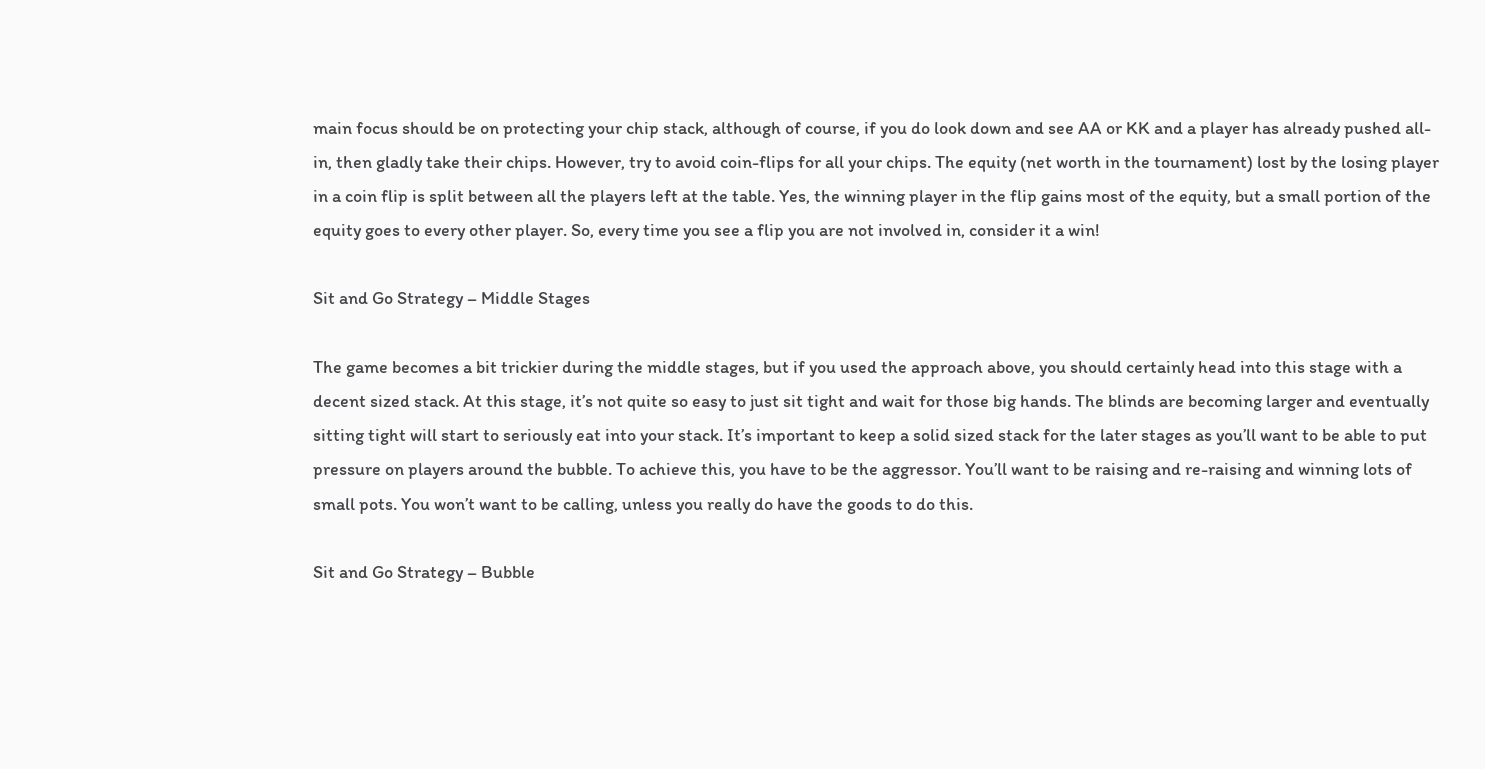main focus should be on protecting your chip stack, although of course, if you do look down and see AA or KK and a player has already pushed all-in, then gladly take their chips. However, try to avoid coin-flips for all your chips. The equity (net worth in the tournament) lost by the losing player in a coin flip is split between all the players left at the table. Yes, the winning player in the flip gains most of the equity, but a small portion of the equity goes to every other player. So, every time you see a flip you are not involved in, consider it a win!

Sit and Go Strategy – Middle Stages

The game becomes a bit trickier during the middle stages, but if you used the approach above, you should certainly head into this stage with a decent sized stack. At this stage, it’s not quite so easy to just sit tight and wait for those big hands. The blinds are becoming larger and eventually sitting tight will start to seriously eat into your stack. It’s important to keep a solid sized stack for the later stages as you’ll want to be able to put pressure on players around the bubble. To achieve this, you have to be the aggressor. You’ll want to be raising and re-raising and winning lots of small pots. You won’t want to be calling, unless you really do have the goods to do this.

Sit and Go Strategy – Bubble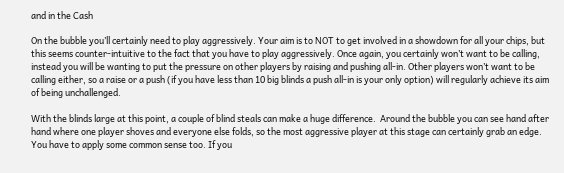and in the Cash

On the bubble you’ll certainly need to play aggressively. Your aim is to NOT to get involved in a showdown for all your chips, but this seems counter-intuitive to the fact that you have to play aggressively. Once again, you certainly won’t want to be calling, instead you will be wanting to put the pressure on other players by raising and pushing all-in. Other players won’t want to be calling either, so a raise or a push (if you have less than 10 big blinds a push all-in is your only option) will regularly achieve its aim of being unchallenged.

With the blinds large at this point, a couple of blind steals can make a huge difference.  Around the bubble you can see hand after hand where one player shoves and everyone else folds, so the most aggressive player at this stage can certainly grab an edge. You have to apply some common sense too. If you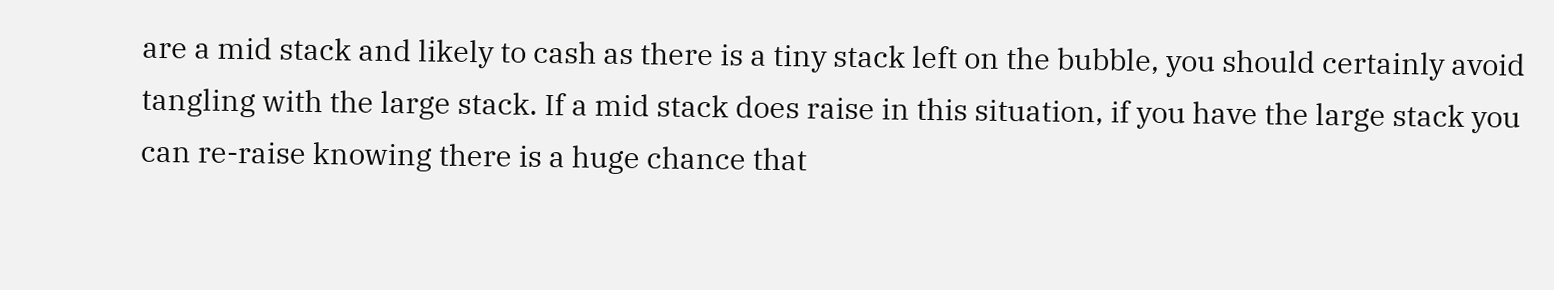are a mid stack and likely to cash as there is a tiny stack left on the bubble, you should certainly avoid tangling with the large stack. If a mid stack does raise in this situation, if you have the large stack you can re-raise knowing there is a huge chance that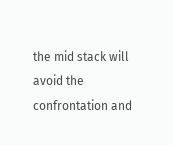the mid stack will avoid the confrontation and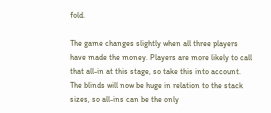fold.

The game changes slightly when all three players have made the money. Players are more likely to call that all-in at this stage, so take this into account. The blinds will now be huge in relation to the stack sizes, so all-ins can be the only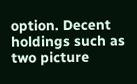option. Decent holdings such as two picture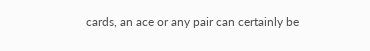cards, an ace or any pair can certainly be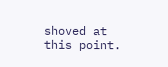shoved at this point.